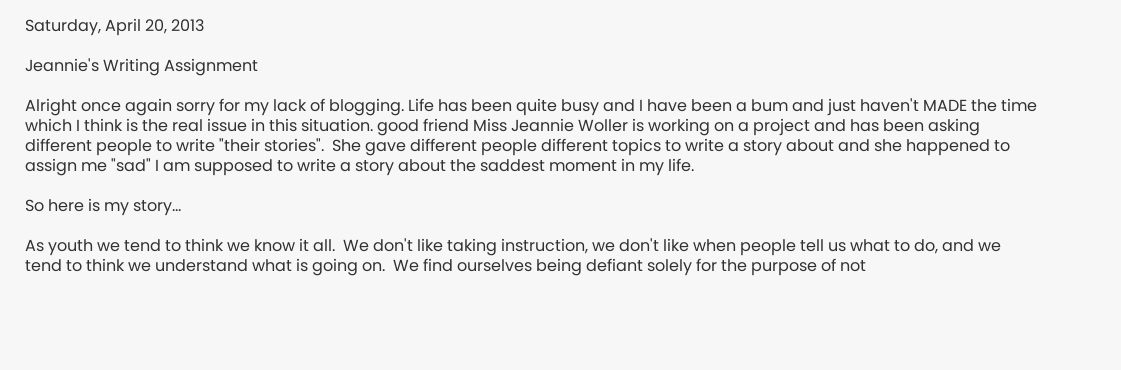Saturday, April 20, 2013

Jeannie's Writing Assignment

Alright once again sorry for my lack of blogging. Life has been quite busy and I have been a bum and just haven't MADE the time which I think is the real issue in this situation. good friend Miss Jeannie Woller is working on a project and has been asking different people to write "their stories".  She gave different people different topics to write a story about and she happened to assign me "sad" I am supposed to write a story about the saddest moment in my life.

So here is my story...

As youth we tend to think we know it all.  We don't like taking instruction, we don't like when people tell us what to do, and we tend to think we understand what is going on.  We find ourselves being defiant solely for the purpose of not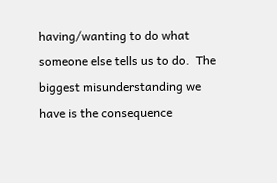having/wanting to do what someone else tells us to do.  The biggest misunderstanding we have is the consequence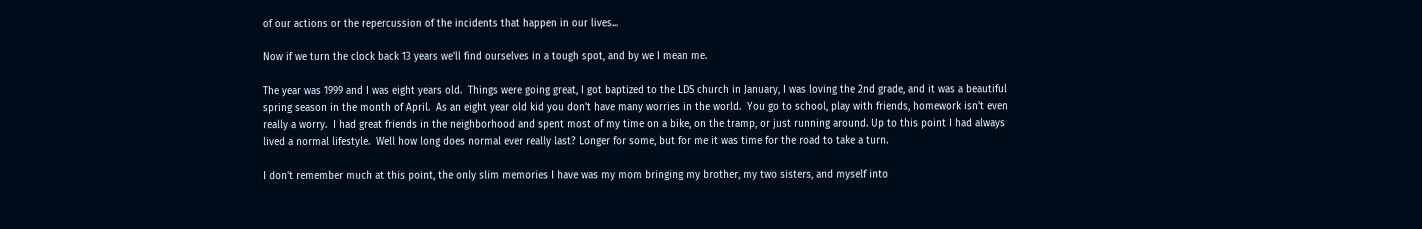of our actions or the repercussion of the incidents that happen in our lives...

Now if we turn the clock back 13 years we'll find ourselves in a tough spot, and by we I mean me.

The year was 1999 and I was eight years old.  Things were going great, I got baptized to the LDS church in January, I was loving the 2nd grade, and it was a beautiful spring season in the month of April.  As an eight year old kid you don't have many worries in the world.  You go to school, play with friends, homework isn't even really a worry.  I had great friends in the neighborhood and spent most of my time on a bike, on the tramp, or just running around. Up to this point I had always lived a normal lifestyle.  Well how long does normal ever really last? Longer for some, but for me it was time for the road to take a turn.

I don't remember much at this point, the only slim memories I have was my mom bringing my brother, my two sisters, and myself into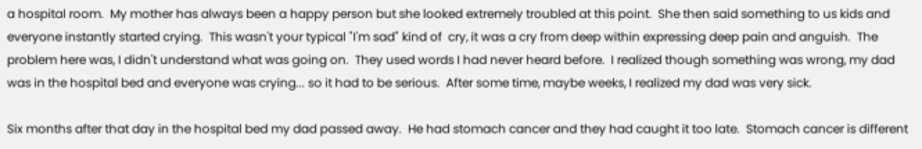a hospital room.  My mother has always been a happy person but she looked extremely troubled at this point.  She then said something to us kids and everyone instantly started crying.  This wasn't your typical "I'm sad" kind of  cry, it was a cry from deep within expressing deep pain and anguish.  The problem here was, I didn't understand what was going on.  They used words I had never heard before.  I realized though something was wrong, my dad was in the hospital bed and everyone was crying... so it had to be serious.  After some time, maybe weeks, I realized my dad was very sick.

Six months after that day in the hospital bed my dad passed away.  He had stomach cancer and they had caught it too late.  Stomach cancer is different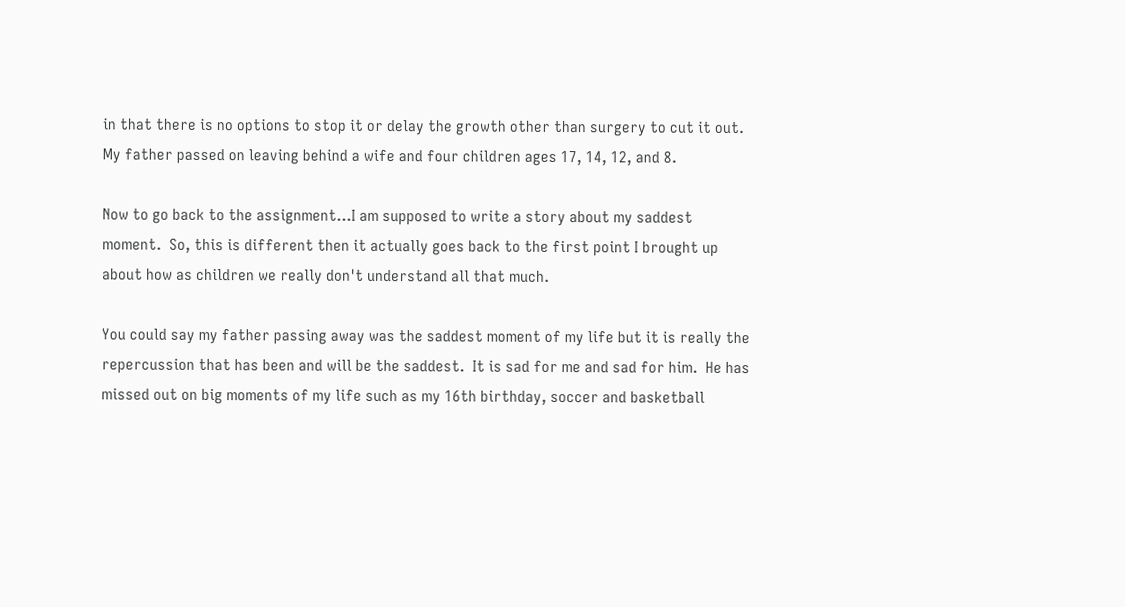in that there is no options to stop it or delay the growth other than surgery to cut it out.  My father passed on leaving behind a wife and four children ages 17, 14, 12, and 8.

Now to go back to the assignment...I am supposed to write a story about my saddest moment.  So, this is different then it actually goes back to the first point I brought up about how as children we really don't understand all that much.

You could say my father passing away was the saddest moment of my life but it is really the repercussion that has been and will be the saddest.  It is sad for me and sad for him.  He has missed out on big moments of my life such as my 16th birthday, soccer and basketball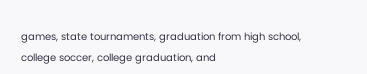games, state tournaments, graduation from high school, college soccer, college graduation, and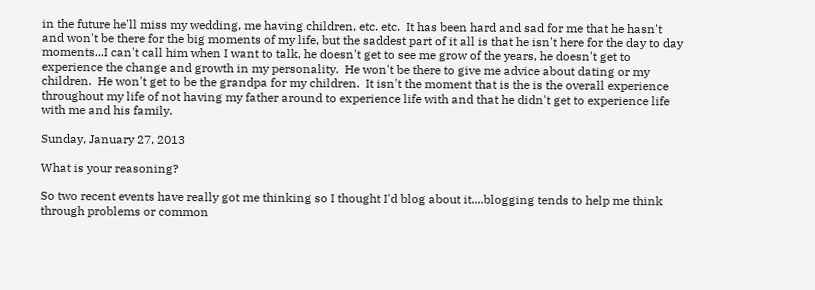in the future he'll miss my wedding, me having children, etc. etc.  It has been hard and sad for me that he hasn't and won't be there for the big moments of my life, but the saddest part of it all is that he isn't here for the day to day moments...I can't call him when I want to talk, he doesn't get to see me grow of the years, he doesn't get to experience the change and growth in my personality.  He won't be there to give me advice about dating or my children.  He won't get to be the grandpa for my children.  It isn't the moment that is the is the overall experience throughout my life of not having my father around to experience life with and that he didn't get to experience life with me and his family.

Sunday, January 27, 2013

What is your reasoning?

So two recent events have really got me thinking so I thought I'd blog about it....blogging tends to help me think through problems or common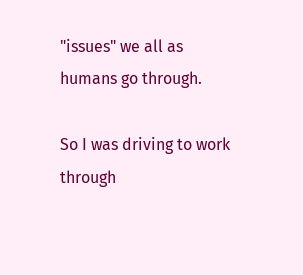"issues" we all as humans go through.

So I was driving to work through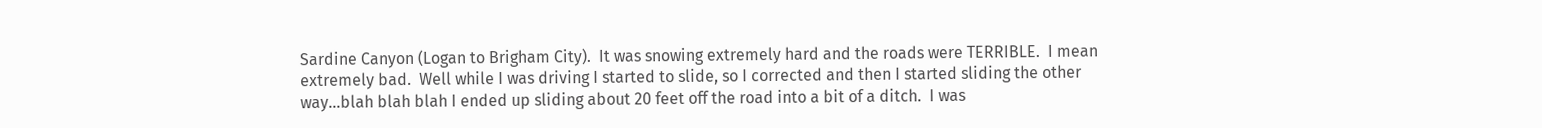Sardine Canyon (Logan to Brigham City).  It was snowing extremely hard and the roads were TERRIBLE.  I mean extremely bad.  Well while I was driving I started to slide, so I corrected and then I started sliding the other way...blah blah blah I ended up sliding about 20 feet off the road into a bit of a ditch.  I was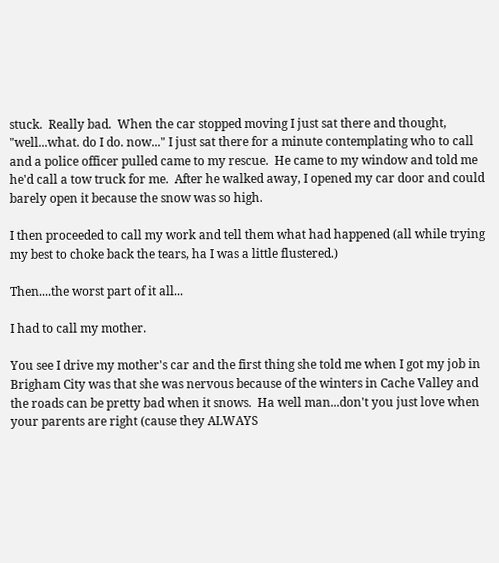stuck.  Really bad.  When the car stopped moving I just sat there and thought, "well...what. do I do. now..." I just sat there for a minute contemplating who to call and a police officer pulled came to my rescue.  He came to my window and told me he'd call a tow truck for me.  After he walked away, I opened my car door and could barely open it because the snow was so high.

I then proceeded to call my work and tell them what had happened (all while trying my best to choke back the tears, ha I was a little flustered.)

Then....the worst part of it all...

I had to call my mother.

You see I drive my mother's car and the first thing she told me when I got my job in Brigham City was that she was nervous because of the winters in Cache Valley and the roads can be pretty bad when it snows.  Ha well man...don't you just love when your parents are right (cause they ALWAYS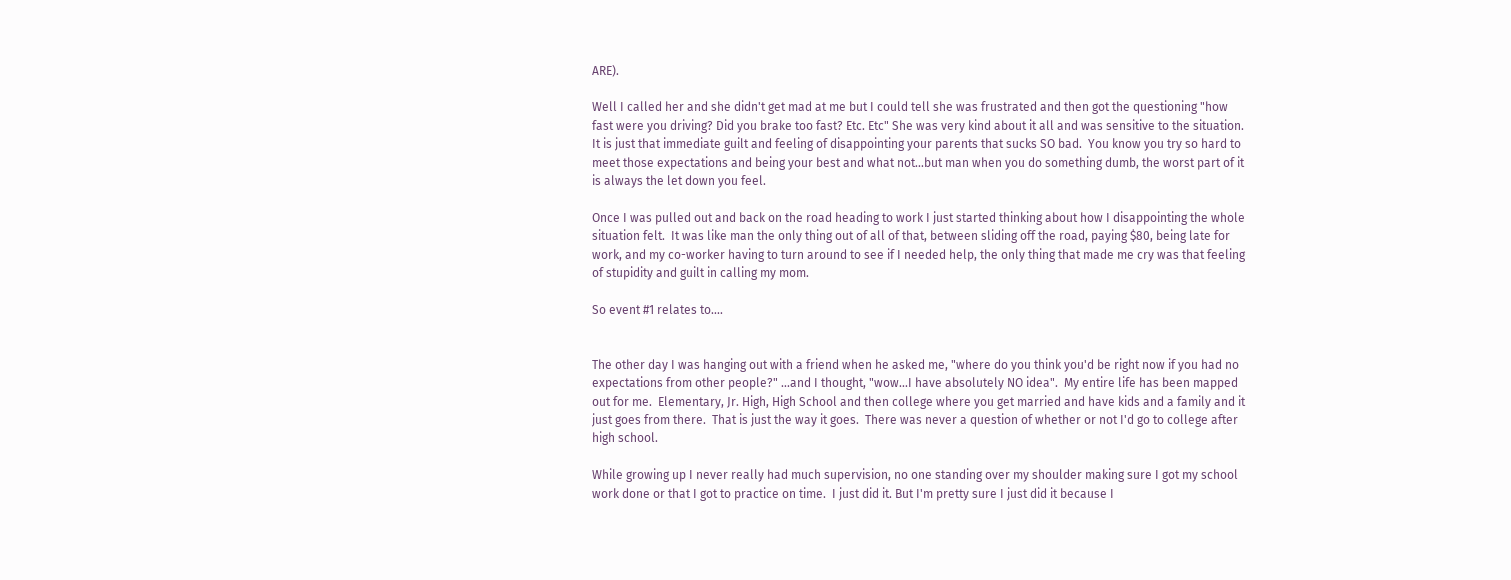ARE).

Well I called her and she didn't get mad at me but I could tell she was frustrated and then got the questioning "how fast were you driving? Did you brake too fast? Etc. Etc" She was very kind about it all and was sensitive to the situation.  It is just that immediate guilt and feeling of disappointing your parents that sucks SO bad.  You know you try so hard to meet those expectations and being your best and what not...but man when you do something dumb, the worst part of it is always the let down you feel.

Once I was pulled out and back on the road heading to work I just started thinking about how I disappointing the whole situation felt.  It was like man the only thing out of all of that, between sliding off the road, paying $80, being late for work, and my co-worker having to turn around to see if I needed help, the only thing that made me cry was that feeling of stupidity and guilt in calling my mom.

So event #1 relates to....


The other day I was hanging out with a friend when he asked me, "where do you think you'd be right now if you had no expectations from other people?" ...and I thought, "wow...I have absolutely NO idea".  My entire life has been mapped out for me.  Elementary, Jr. High, High School and then college where you get married and have kids and a family and it just goes from there.  That is just the way it goes.  There was never a question of whether or not I'd go to college after high school.

While growing up I never really had much supervision, no one standing over my shoulder making sure I got my school work done or that I got to practice on time.  I just did it. But I'm pretty sure I just did it because I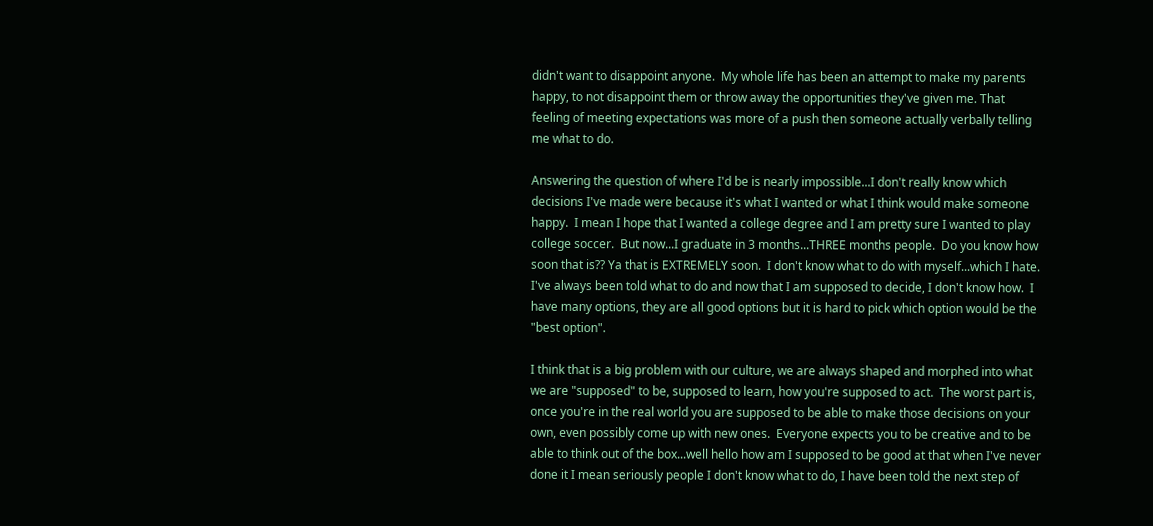didn't want to disappoint anyone.  My whole life has been an attempt to make my parents happy, to not disappoint them or throw away the opportunities they've given me. That feeling of meeting expectations was more of a push then someone actually verbally telling me what to do.

Answering the question of where I'd be is nearly impossible...I don't really know which decisions I've made were because it's what I wanted or what I think would make someone happy.  I mean I hope that I wanted a college degree and I am pretty sure I wanted to play college soccer.  But now...I graduate in 3 months...THREE months people.  Do you know how soon that is?? Ya that is EXTREMELY soon.  I don't know what to do with myself...which I hate.  I've always been told what to do and now that I am supposed to decide, I don't know how.  I have many options, they are all good options but it is hard to pick which option would be the "best option".

I think that is a big problem with our culture, we are always shaped and morphed into what we are "supposed" to be, supposed to learn, how you're supposed to act.  The worst part is, once you're in the real world you are supposed to be able to make those decisions on your own, even possibly come up with new ones.  Everyone expects you to be creative and to be able to think out of the box...well hello how am I supposed to be good at that when I've never done it I mean seriously people I don't know what to do, I have been told the next step of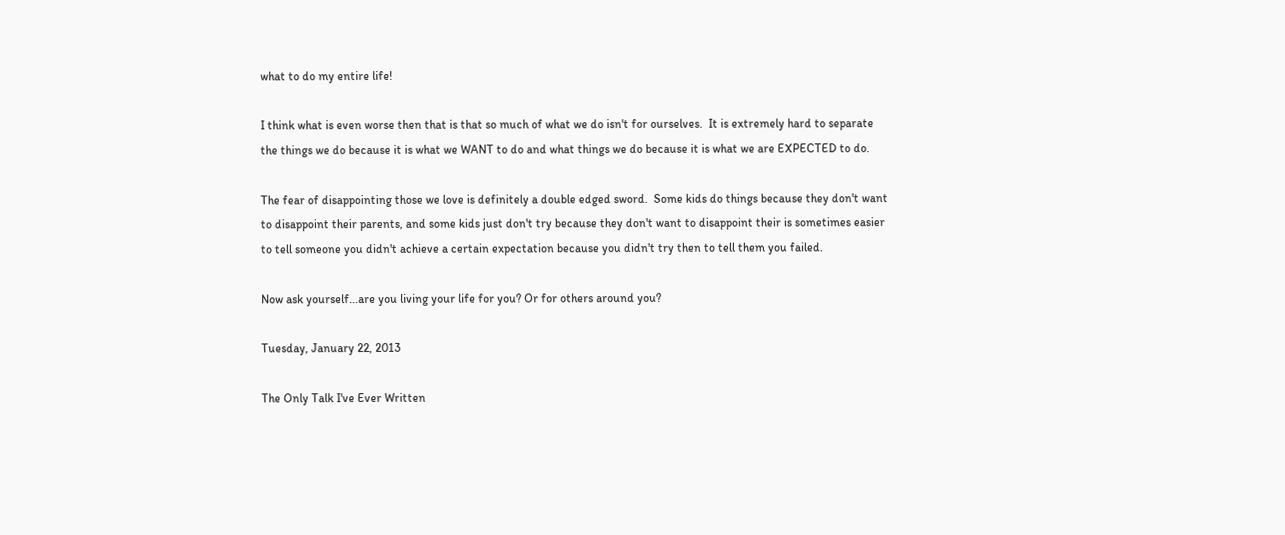what to do my entire life!

I think what is even worse then that is that so much of what we do isn't for ourselves.  It is extremely hard to separate the things we do because it is what we WANT to do and what things we do because it is what we are EXPECTED to do.

The fear of disappointing those we love is definitely a double edged sword.  Some kids do things because they don't want to disappoint their parents, and some kids just don't try because they don't want to disappoint their is sometimes easier to tell someone you didn't achieve a certain expectation because you didn't try then to tell them you failed.

Now ask yourself...are you living your life for you? Or for others around you?

Tuesday, January 22, 2013

The Only Talk I've Ever Written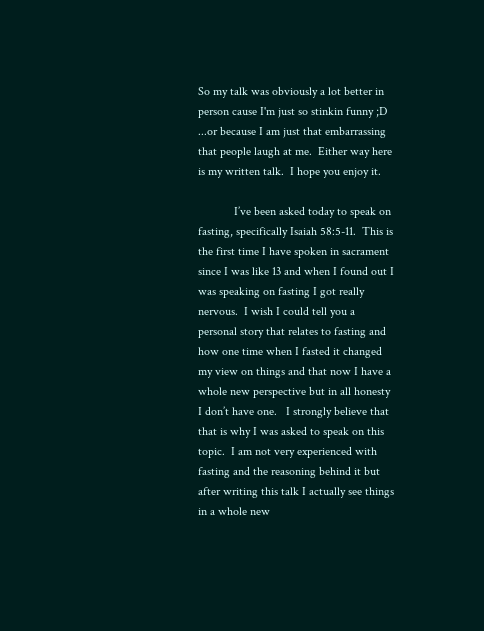So my talk was obviously a lot better in person cause I'm just so stinkin funny ;D ...or because I am just that embarrassing that people laugh at me.  Either way here is my written talk.  I hope you enjoy it.

            I’ve been asked today to speak on fasting, specifically Isaiah 58:5-11.  This is the first time I have spoken in sacrament since I was like 13 and when I found out I was speaking on fasting I got really nervous.  I wish I could tell you a personal story that relates to fasting and how one time when I fasted it changed my view on things and that now I have a whole new perspective but in all honesty I don’t have one.   I strongly believe that that is why I was asked to speak on this topic.  I am not very experienced with fasting and the reasoning behind it but after writing this talk I actually see things in a whole new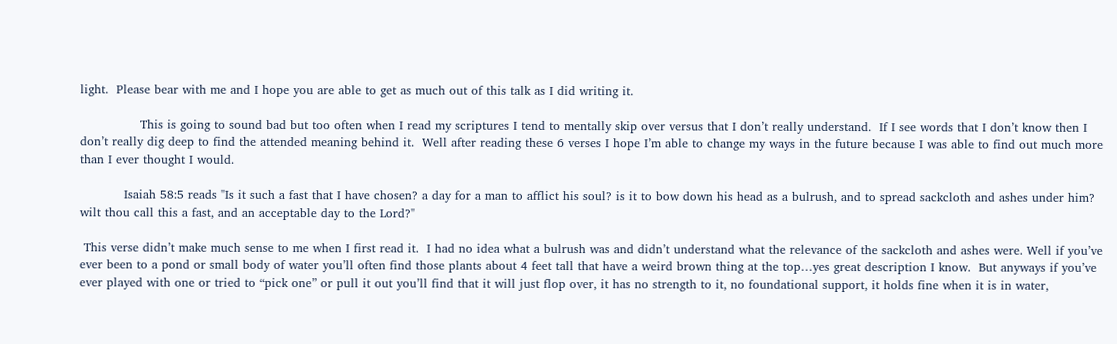light.  Please bear with me and I hope you are able to get as much out of this talk as I did writing it.

               This is going to sound bad but too often when I read my scriptures I tend to mentally skip over versus that I don’t really understand.  If I see words that I don’t know then I don’t really dig deep to find the attended meaning behind it.  Well after reading these 6 verses I hope I’m able to change my ways in the future because I was able to find out much more than I ever thought I would.

           Isaiah 58:5 reads "Is it such a fast that I have chosen? a day for a man to afflict his soul? is it to bow down his head as a bulrush, and to spread sackcloth and ashes under him? wilt thou call this a fast, and an acceptable day to the Lord?"

 This verse didn’t make much sense to me when I first read it.  I had no idea what a bulrush was and didn’t understand what the relevance of the sackcloth and ashes were. Well if you’ve ever been to a pond or small body of water you’ll often find those plants about 4 feet tall that have a weird brown thing at the top…yes great description I know.  But anyways if you’ve ever played with one or tried to “pick one” or pull it out you’ll find that it will just flop over, it has no strength to it, no foundational support, it holds fine when it is in water,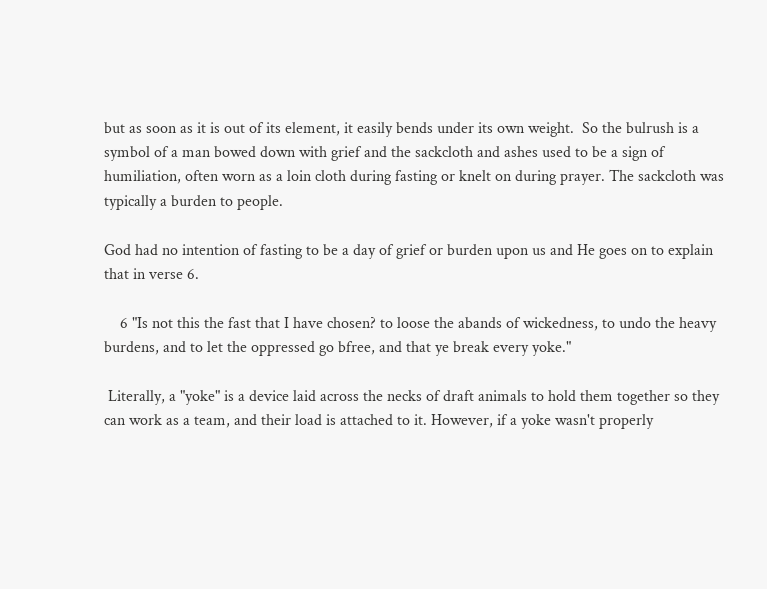but as soon as it is out of its element, it easily bends under its own weight.  So the bulrush is a symbol of a man bowed down with grief and the sackcloth and ashes used to be a sign of humiliation, often worn as a loin cloth during fasting or knelt on during prayer. The sackcloth was typically a burden to people.

God had no intention of fasting to be a day of grief or burden upon us and He goes on to explain that in verse 6.

    6 "Is not this the fast that I have chosen? to loose the abands of wickedness, to undo the heavy burdens, and to let the oppressed go bfree, and that ye break every yoke."

 Literally, a "yoke" is a device laid across the necks of draft animals to hold them together so they can work as a team, and their load is attached to it. However, if a yoke wasn't properly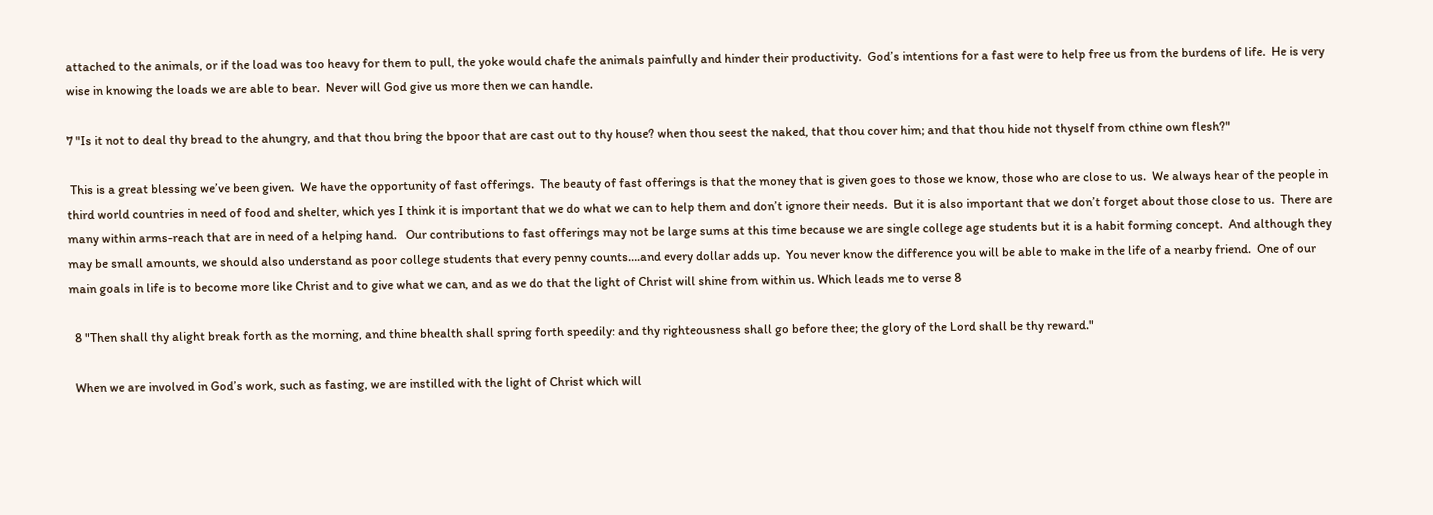attached to the animals, or if the load was too heavy for them to pull, the yoke would chafe the animals painfully and hinder their productivity.  God’s intentions for a fast were to help free us from the burdens of life.  He is very wise in knowing the loads we are able to bear.  Never will God give us more then we can handle.

7 "Is it not to deal thy bread to the ahungry, and that thou bring the bpoor that are cast out to thy house? when thou seest the naked, that thou cover him; and that thou hide not thyself from cthine own flesh?"

 This is a great blessing we’ve been given.  We have the opportunity of fast offerings.  The beauty of fast offerings is that the money that is given goes to those we know, those who are close to us.  We always hear of the people in third world countries in need of food and shelter, which yes I think it is important that we do what we can to help them and don’t ignore their needs.  But it is also important that we don’t forget about those close to us.  There are many within arms-reach that are in need of a helping hand.   Our contributions to fast offerings may not be large sums at this time because we are single college age students but it is a habit forming concept.  And although they may be small amounts, we should also understand as poor college students that every penny counts….and every dollar adds up.  You never know the difference you will be able to make in the life of a nearby friend.  One of our main goals in life is to become more like Christ and to give what we can, and as we do that the light of Christ will shine from within us. Which leads me to verse 8

  8 "Then shall thy alight break forth as the morning, and thine bhealth shall spring forth speedily: and thy righteousness shall go before thee; the glory of the Lord shall be thy reward."

  When we are involved in God’s work, such as fasting, we are instilled with the light of Christ which will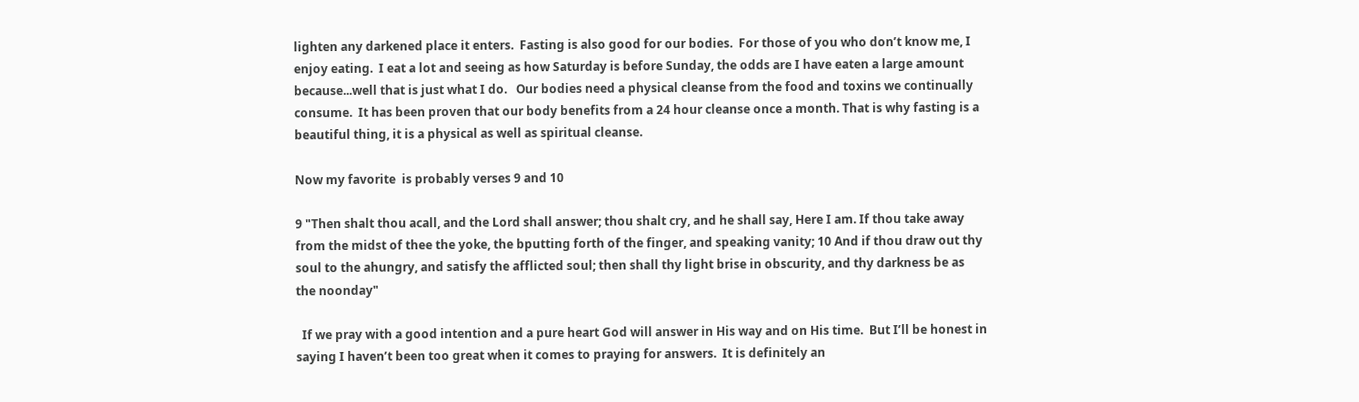lighten any darkened place it enters.  Fasting is also good for our bodies.  For those of you who don’t know me, I enjoy eating.  I eat a lot and seeing as how Saturday is before Sunday, the odds are I have eaten a large amount because...well that is just what I do.   Our bodies need a physical cleanse from the food and toxins we continually consume.  It has been proven that our body benefits from a 24 hour cleanse once a month. That is why fasting is a beautiful thing, it is a physical as well as spiritual cleanse.

Now my favorite  is probably verses 9 and 10

9 "Then shalt thou acall, and the Lord shall answer; thou shalt cry, and he shall say, Here I am. If thou take away from the midst of thee the yoke, the bputting forth of the finger, and speaking vanity; 10 And if thou draw out thy soul to the ahungry, and satisfy the afflicted soul; then shall thy light brise in obscurity, and thy darkness be as the noonday"

  If we pray with a good intention and a pure heart God will answer in His way and on His time.  But I’ll be honest in saying I haven’t been too great when it comes to praying for answers.  It is definitely an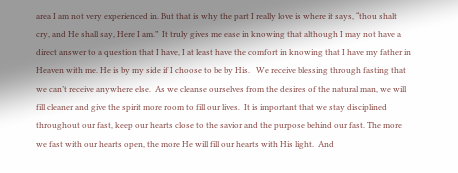area I am not very experienced in. But that is why the part I really love is where it says, “thou shalt cry, and He shall say, Here I am.”  It truly gives me ease in knowing that although I may not have a direct answer to a question that I have, I at least have the comfort in knowing that I have my father in Heaven with me. He is by my side if I choose to be by His.   We receive blessing through fasting that we can’t receive anywhere else.  As we cleanse ourselves from the desires of the natural man, we will fill cleaner and give the spirit more room to fill our lives.  It is important that we stay disciplined throughout our fast, keep our hearts close to the savior and the purpose behind our fast. The more we fast with our hearts open, the more He will fill our hearts with His light.  And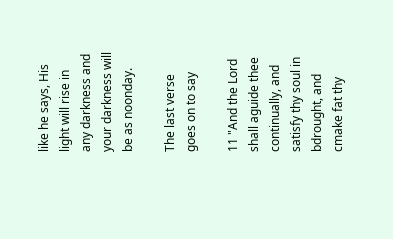like he says, His light will rise in any darkness and your darkness will be as noonday.

The last verse goes on to say

11 "And the Lord shall aguide thee continually, and satisfy thy soul in bdrought, and cmake fat thy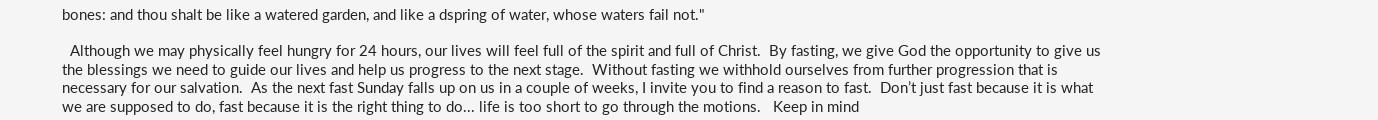bones: and thou shalt be like a watered garden, and like a dspring of water, whose waters fail not."

  Although we may physically feel hungry for 24 hours, our lives will feel full of the spirit and full of Christ.  By fasting, we give God the opportunity to give us the blessings we need to guide our lives and help us progress to the next stage.  Without fasting we withhold ourselves from further progression that is necessary for our salvation.  As the next fast Sunday falls up on us in a couple of weeks, I invite you to find a reason to fast.  Don’t just fast because it is what we are supposed to do, fast because it is the right thing to do... life is too short to go through the motions.   Keep in mind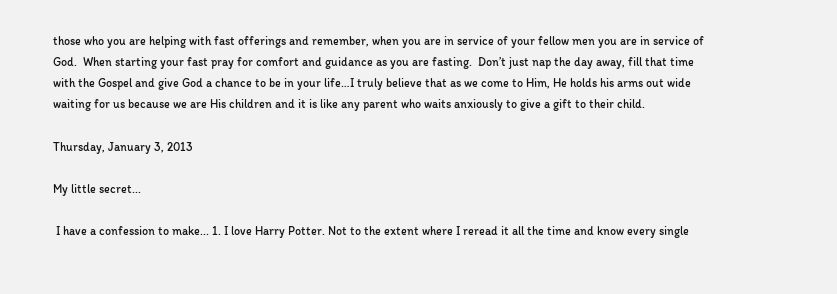those who you are helping with fast offerings and remember, when you are in service of your fellow men you are in service of God.  When starting your fast pray for comfort and guidance as you are fasting.  Don’t just nap the day away, fill that time with the Gospel and give God a chance to be in your life…I truly believe that as we come to Him, He holds his arms out wide waiting for us because we are His children and it is like any parent who waits anxiously to give a gift to their child.

Thursday, January 3, 2013

My little secret...

 I have a confession to make... 1. I love Harry Potter. Not to the extent where I reread it all the time and know every single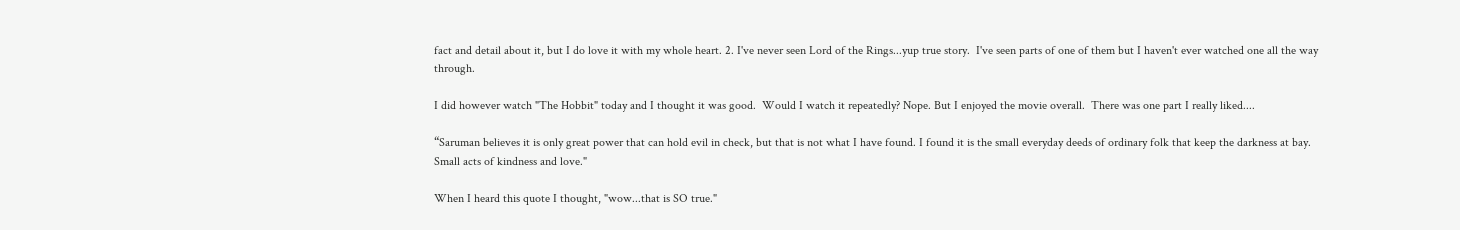fact and detail about it, but I do love it with my whole heart. 2. I've never seen Lord of the Rings...yup true story.  I've seen parts of one of them but I haven't ever watched one all the way through.

I did however watch "The Hobbit" today and I thought it was good.  Would I watch it repeatedly? Nope. But I enjoyed the movie overall.  There was one part I really liked....

“Saruman believes it is only great power that can hold evil in check, but that is not what I have found. I found it is the small everyday deeds of ordinary folk that keep the darkness at bay. Small acts of kindness and love."

When I heard this quote I thought, "wow...that is SO true."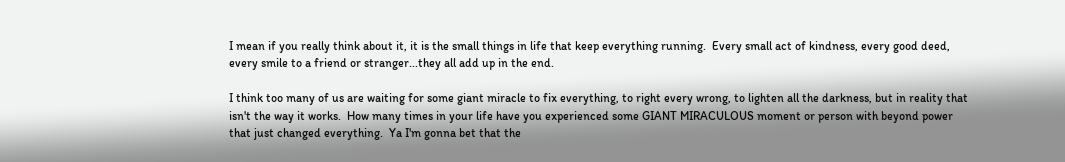I mean if you really think about it, it is the small things in life that keep everything running.  Every small act of kindness, every good deed, every smile to a friend or stranger...they all add up in the end.

I think too many of us are waiting for some giant miracle to fix everything, to right every wrong, to lighten all the darkness, but in reality that isn't the way it works.  How many times in your life have you experienced some GIANT MIRACULOUS moment or person with beyond power that just changed everything.  Ya I'm gonna bet that the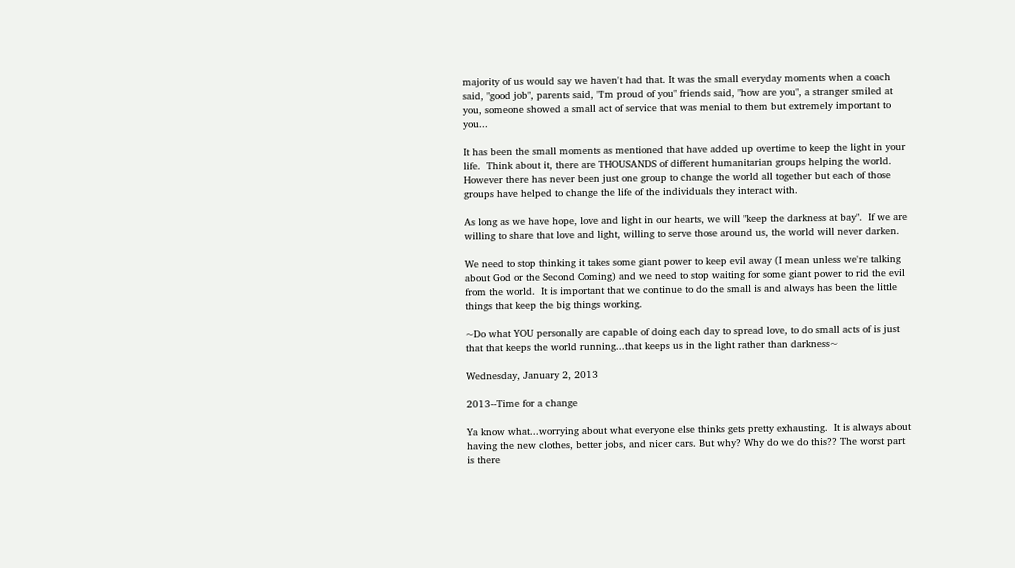majority of us would say we haven't had that. It was the small everyday moments when a coach said, "good job", parents said, "I'm proud of you" friends said, "how are you", a stranger smiled at you, someone showed a small act of service that was menial to them but extremely important to you...

It has been the small moments as mentioned that have added up overtime to keep the light in your life.  Think about it, there are THOUSANDS of different humanitarian groups helping the world. However there has never been just one group to change the world all together but each of those groups have helped to change the life of the individuals they interact with.

As long as we have hope, love and light in our hearts, we will "keep the darkness at bay".  If we are willing to share that love and light, willing to serve those around us, the world will never darken.

We need to stop thinking it takes some giant power to keep evil away (I mean unless we're talking about God or the Second Coming) and we need to stop waiting for some giant power to rid the evil from the world.  It is important that we continue to do the small is and always has been the little things that keep the big things working.

~Do what YOU personally are capable of doing each day to spread love, to do small acts of is just that that keeps the world running...that keeps us in the light rather than darkness~

Wednesday, January 2, 2013

2013--Time for a change

Ya know what...worrying about what everyone else thinks gets pretty exhausting.  It is always about having the new clothes, better jobs, and nicer cars. But why? Why do we do this?? The worst part is there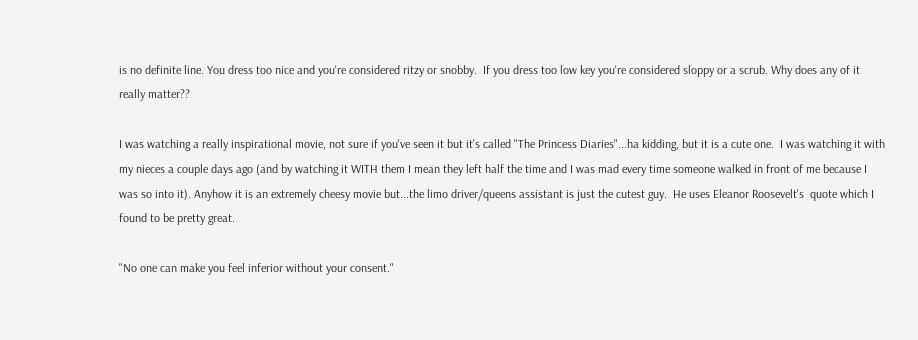is no definite line. You dress too nice and you're considered ritzy or snobby.  If you dress too low key you're considered sloppy or a scrub. Why does any of it really matter??

I was watching a really inspirational movie, not sure if you've seen it but it's called "The Princess Diaries"...ha kidding, but it is a cute one.  I was watching it with my nieces a couple days ago (and by watching it WITH them I mean they left half the time and I was mad every time someone walked in front of me because I was so into it). Anyhow it is an extremely cheesy movie but...the limo driver/queens assistant is just the cutest guy.  He uses Eleanor Roosevelt's  quote which I found to be pretty great.

"No one can make you feel inferior without your consent."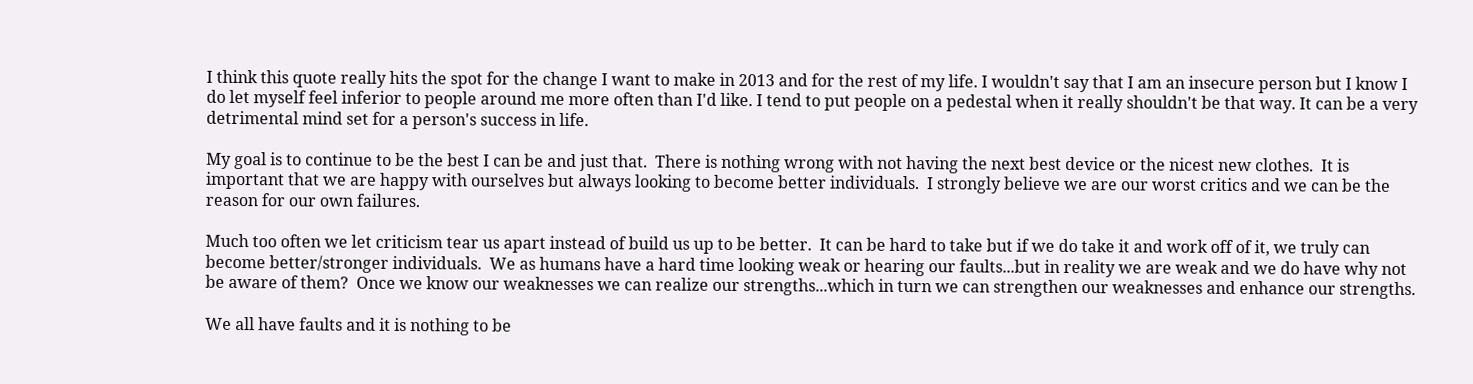I think this quote really hits the spot for the change I want to make in 2013 and for the rest of my life. I wouldn't say that I am an insecure person but I know I do let myself feel inferior to people around me more often than I'd like. I tend to put people on a pedestal when it really shouldn't be that way. It can be a very detrimental mind set for a person's success in life.

My goal is to continue to be the best I can be and just that.  There is nothing wrong with not having the next best device or the nicest new clothes.  It is important that we are happy with ourselves but always looking to become better individuals.  I strongly believe we are our worst critics and we can be the reason for our own failures.

Much too often we let criticism tear us apart instead of build us up to be better.  It can be hard to take but if we do take it and work off of it, we truly can become better/stronger individuals.  We as humans have a hard time looking weak or hearing our faults...but in reality we are weak and we do have why not be aware of them?  Once we know our weaknesses we can realize our strengths...which in turn we can strengthen our weaknesses and enhance our strengths.

We all have faults and it is nothing to be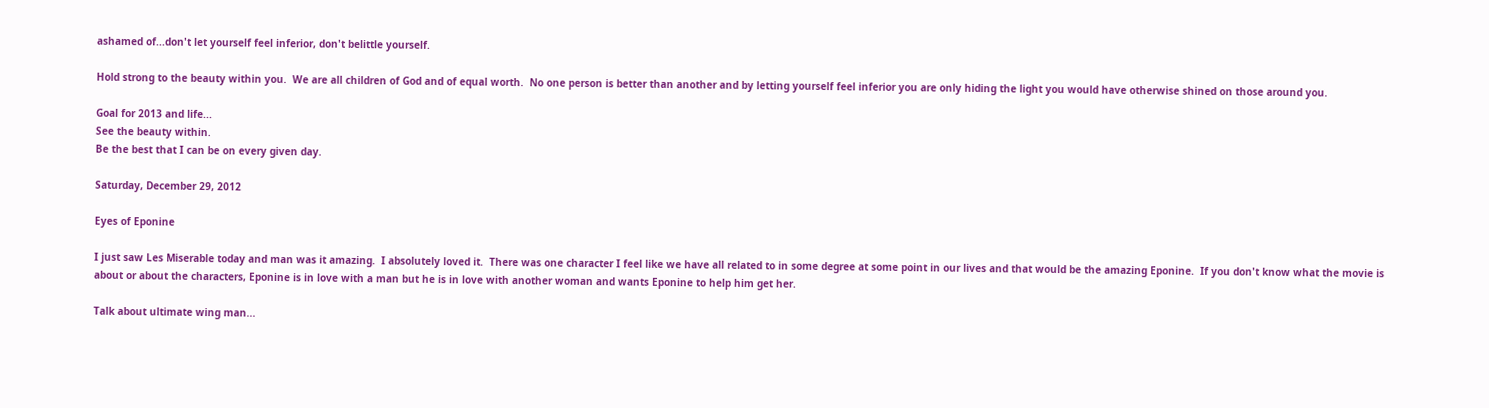ashamed of...don't let yourself feel inferior, don't belittle yourself.

Hold strong to the beauty within you.  We are all children of God and of equal worth.  No one person is better than another and by letting yourself feel inferior you are only hiding the light you would have otherwise shined on those around you.

Goal for 2013 and life...
See the beauty within.
Be the best that I can be on every given day.

Saturday, December 29, 2012

Eyes of Eponine

I just saw Les Miserable today and man was it amazing.  I absolutely loved it.  There was one character I feel like we have all related to in some degree at some point in our lives and that would be the amazing Eponine.  If you don't know what the movie is about or about the characters, Eponine is in love with a man but he is in love with another woman and wants Eponine to help him get her.

Talk about ultimate wing man...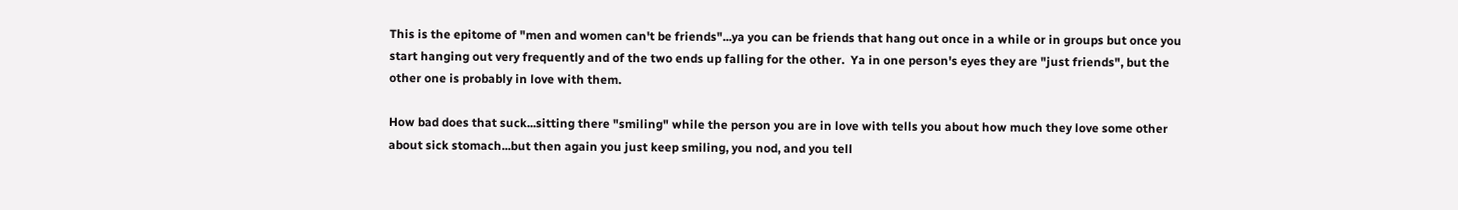This is the epitome of "men and women can't be friends"...ya you can be friends that hang out once in a while or in groups but once you start hanging out very frequently and of the two ends up falling for the other.  Ya in one person's eyes they are "just friends", but the other one is probably in love with them.

How bad does that suck...sitting there "smiling" while the person you are in love with tells you about how much they love some other about sick stomach...but then again you just keep smiling, you nod, and you tell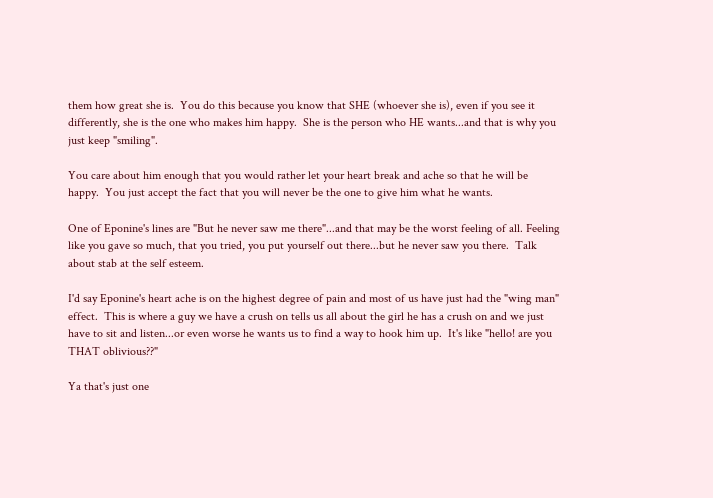them how great she is.  You do this because you know that SHE (whoever she is), even if you see it differently, she is the one who makes him happy.  She is the person who HE wants...and that is why you just keep "smiling".

You care about him enough that you would rather let your heart break and ache so that he will be happy.  You just accept the fact that you will never be the one to give him what he wants.

One of Eponine's lines are "But he never saw me there"...and that may be the worst feeling of all. Feeling like you gave so much, that you tried, you put yourself out there...but he never saw you there.  Talk about stab at the self esteem.

I'd say Eponine's heart ache is on the highest degree of pain and most of us have just had the "wing man" effect.  This is where a guy we have a crush on tells us all about the girl he has a crush on and we just have to sit and listen...or even worse he wants us to find a way to hook him up.  It's like "hello! are you THAT oblivious??"

Ya that's just one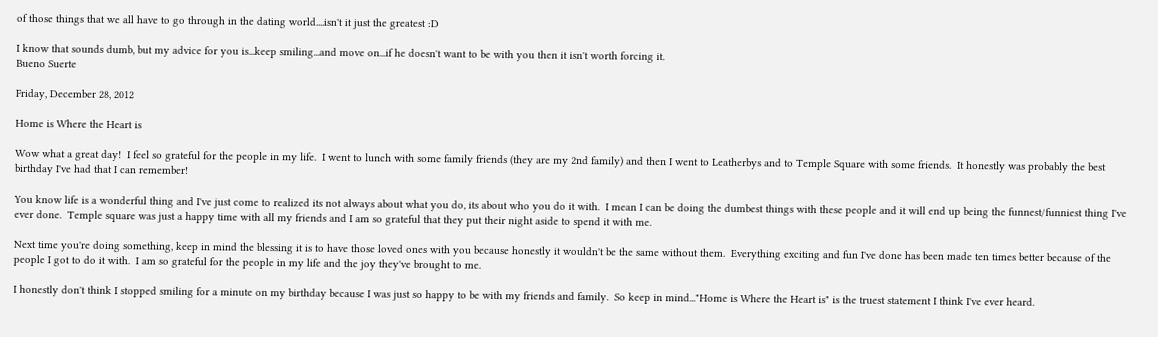of those things that we all have to go through in the dating world....isn't it just the greatest :D

I know that sounds dumb, but my advice for you is...keep smiling...and move on...if he doesn't want to be with you then it isn't worth forcing it.
Bueno Suerte

Friday, December 28, 2012

Home is Where the Heart is

Wow what a great day!  I feel so grateful for the people in my life.  I went to lunch with some family friends (they are my 2nd family) and then I went to Leatherbys and to Temple Square with some friends.  It honestly was probably the best birthday I've had that I can remember!

You know life is a wonderful thing and I've just come to realized its not always about what you do, its about who you do it with.  I mean I can be doing the dumbest things with these people and it will end up being the funnest/funniest thing I've ever done.  Temple square was just a happy time with all my friends and I am so grateful that they put their night aside to spend it with me.

Next time you're doing something, keep in mind the blessing it is to have those loved ones with you because honestly it wouldn't be the same without them.  Everything exciting and fun I've done has been made ten times better because of the people I got to do it with.  I am so grateful for the people in my life and the joy they've brought to me.

I honestly don't think I stopped smiling for a minute on my birthday because I was just so happy to be with my friends and family.  So keep in mind..."Home is Where the Heart is" is the truest statement I think I've ever heard.